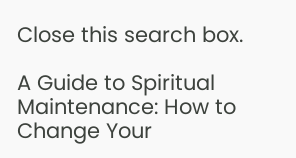Close this search box.

A Guide to Spiritual Maintenance: How to Change Your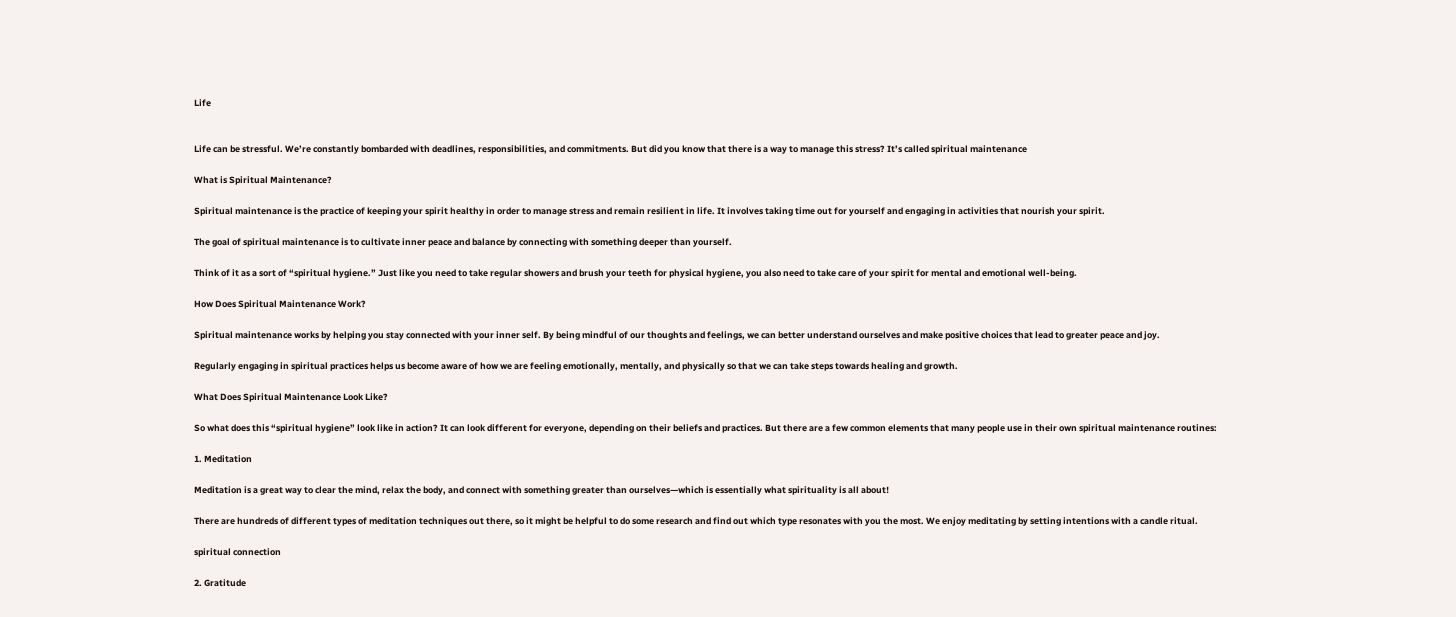Life


Life can be stressful. We’re constantly bombarded with deadlines, responsibilities, and commitments. But did you know that there is a way to manage this stress? It’s called spiritual maintenance

What is Spiritual Maintenance?

Spiritual maintenance is the practice of keeping your spirit healthy in order to manage stress and remain resilient in life. It involves taking time out for yourself and engaging in activities that nourish your spirit.

The goal of spiritual maintenance is to cultivate inner peace and balance by connecting with something deeper than yourself.

Think of it as a sort of “spiritual hygiene.” Just like you need to take regular showers and brush your teeth for physical hygiene, you also need to take care of your spirit for mental and emotional well-being.

How Does Spiritual Maintenance Work?

Spiritual maintenance works by helping you stay connected with your inner self. By being mindful of our thoughts and feelings, we can better understand ourselves and make positive choices that lead to greater peace and joy.

Regularly engaging in spiritual practices helps us become aware of how we are feeling emotionally, mentally, and physically so that we can take steps towards healing and growth.

What Does Spiritual Maintenance Look Like?

So what does this “spiritual hygiene” look like in action? It can look different for everyone, depending on their beliefs and practices. But there are a few common elements that many people use in their own spiritual maintenance routines:

1. Meditation

Meditation is a great way to clear the mind, relax the body, and connect with something greater than ourselves—which is essentially what spirituality is all about!

There are hundreds of different types of meditation techniques out there, so it might be helpful to do some research and find out which type resonates with you the most. We enjoy meditating by setting intentions with a candle ritual.

spiritual connection

2. Gratitude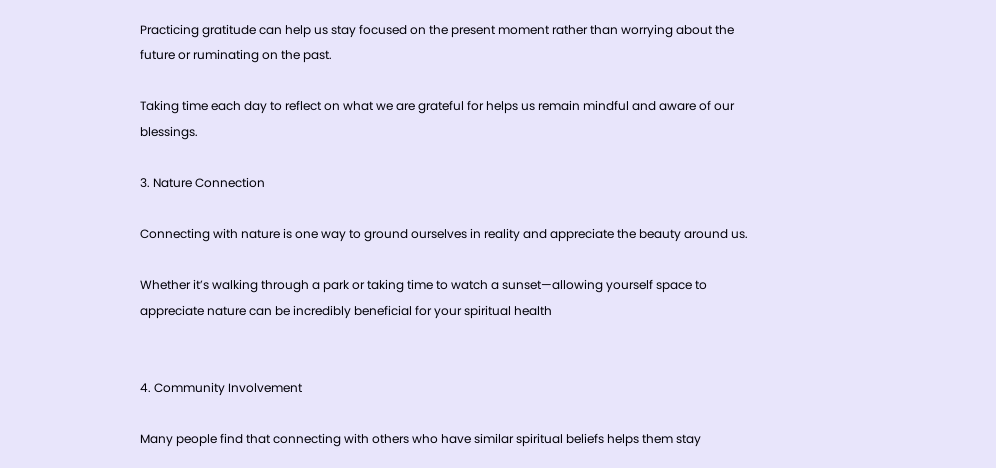Practicing gratitude can help us stay focused on the present moment rather than worrying about the future or ruminating on the past.

Taking time each day to reflect on what we are grateful for helps us remain mindful and aware of our blessings.

3. Nature Connection

Connecting with nature is one way to ground ourselves in reality and appreciate the beauty around us.

Whether it’s walking through a park or taking time to watch a sunset—allowing yourself space to appreciate nature can be incredibly beneficial for your spiritual health


4. Community Involvement

Many people find that connecting with others who have similar spiritual beliefs helps them stay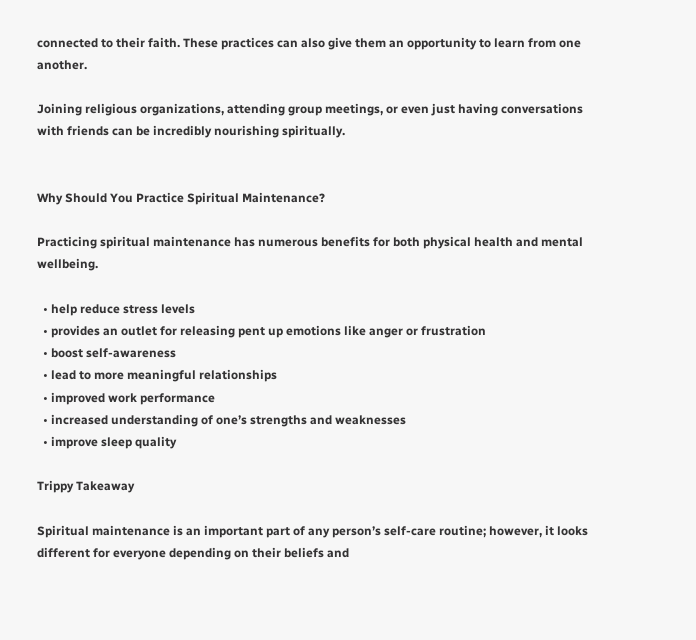connected to their faith. These practices can also give them an opportunity to learn from one another.

Joining religious organizations, attending group meetings, or even just having conversations with friends can be incredibly nourishing spiritually.


Why Should You Practice Spiritual Maintenance?

Practicing spiritual maintenance has numerous benefits for both physical health and mental wellbeing.

  • help reduce stress levels
  • provides an outlet for releasing pent up emotions like anger or frustration
  • boost self-awareness
  • lead to more meaningful relationships
  • improved work performance
  • increased understanding of one’s strengths and weaknesses
  • improve sleep quality

Trippy Takeaway

Spiritual maintenance is an important part of any person’s self-care routine; however, it looks different for everyone depending on their beliefs and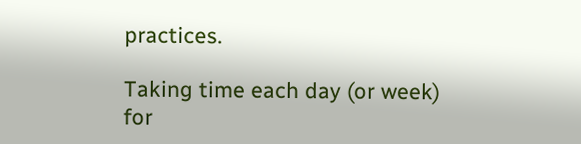practices.

Taking time each day (or week) for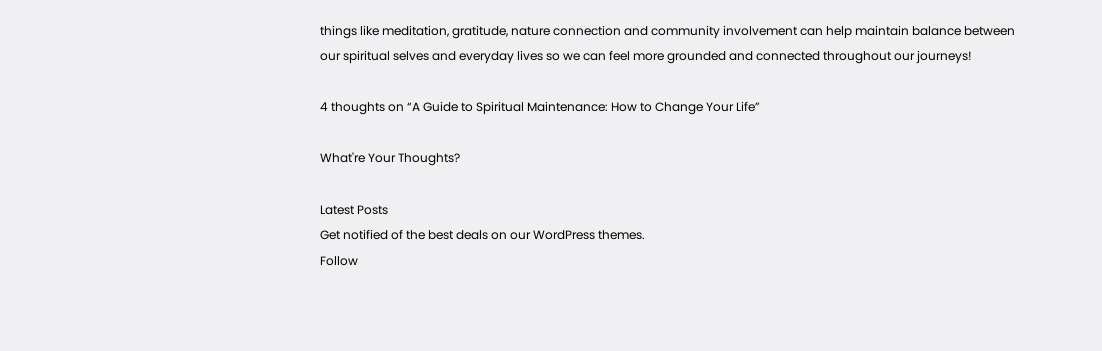things like meditation, gratitude, nature connection and community involvement can help maintain balance between our spiritual selves and everyday lives so we can feel more grounded and connected throughout our journeys!

4 thoughts on “A Guide to Spiritual Maintenance: How to Change Your Life”

What're Your Thoughts?

Latest Posts
Get notified of the best deals on our WordPress themes.
Follow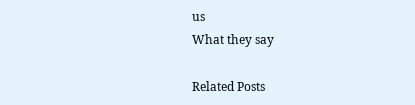us
What they say

Related Posts